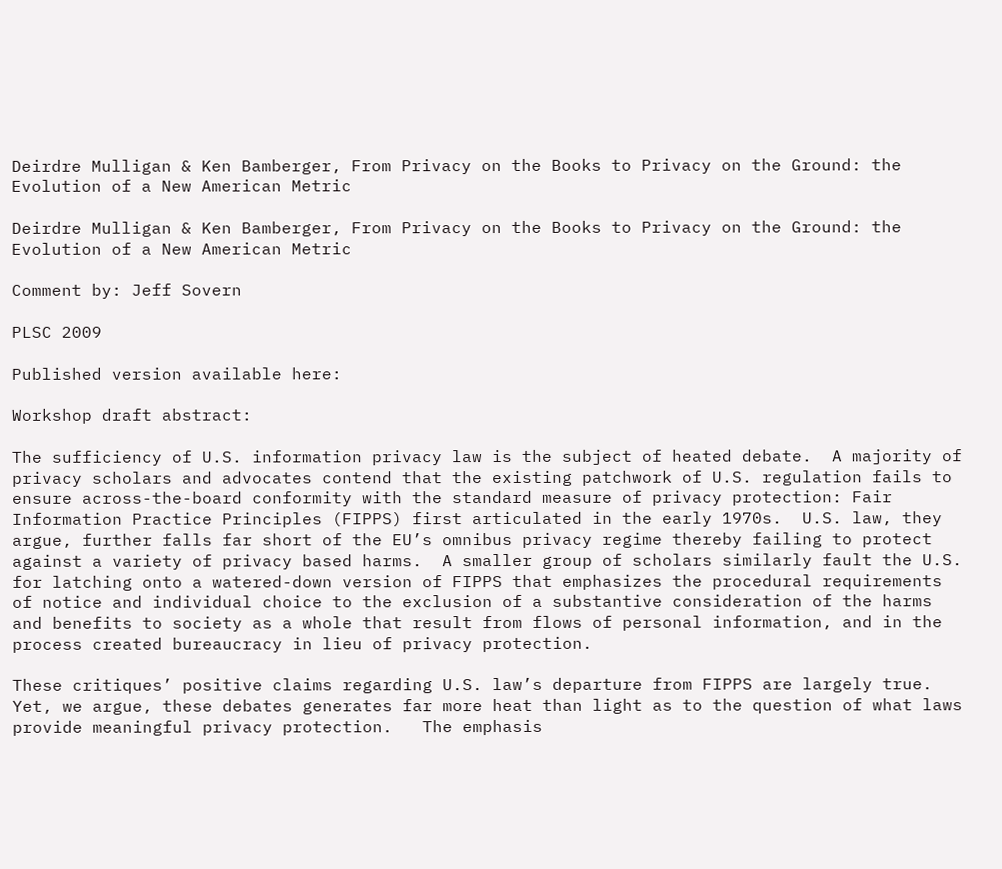Deirdre Mulligan & Ken Bamberger, From Privacy on the Books to Privacy on the Ground: the Evolution of a New American Metric

Deirdre Mulligan & Ken Bamberger, From Privacy on the Books to Privacy on the Ground: the Evolution of a New American Metric

Comment by: Jeff Sovern

PLSC 2009

Published version available here:

Workshop draft abstract:

The sufficiency of U.S. information privacy law is the subject of heated debate.  A majority of privacy scholars and advocates contend that the existing patchwork of U.S. regulation fails to ensure across-the-board conformity with the standard measure of privacy protection: Fair Information Practice Principles (FIPPS) first articulated in the early 1970s.  U.S. law, they argue, further falls far short of the EU’s omnibus privacy regime thereby failing to protect against a variety of privacy based harms.  A smaller group of scholars similarly fault the U.S. for latching onto a watered-down version of FIPPS that emphasizes the procedural requirements of notice and individual choice to the exclusion of a substantive consideration of the harms and benefits to society as a whole that result from flows of personal information, and in the process created bureaucracy in lieu of privacy protection.

These critiques’ positive claims regarding U.S. law’s departure from FIPPS are largely true.  Yet, we argue, these debates generates far more heat than light as to the question of what laws provide meaningful privacy protection.   The emphasis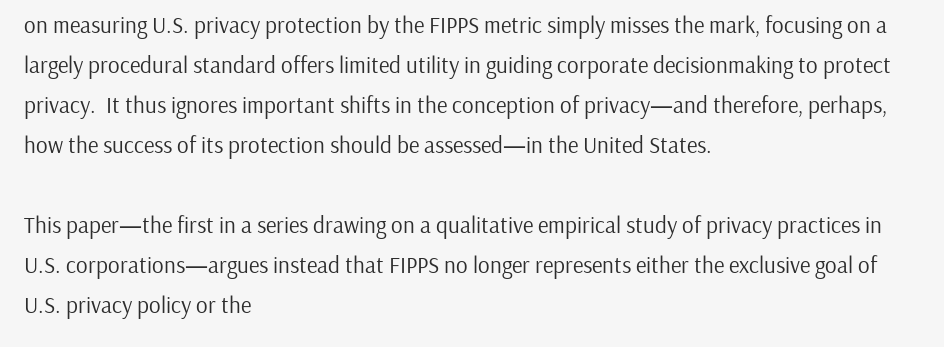on measuring U.S. privacy protection by the FIPPS metric simply misses the mark, focusing on a largely procedural standard offers limited utility in guiding corporate decisionmaking to protect privacy.  It thus ignores important shifts in the conception of privacy—and therefore, perhaps, how the success of its protection should be assessed—in the United States.

This paper—the first in a series drawing on a qualitative empirical study of privacy practices in U.S. corporations—argues instead that FIPPS no longer represents either the exclusive goal of U.S. privacy policy or the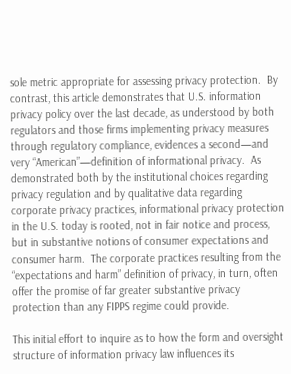sole metric appropriate for assessing privacy protection.  By contrast, this article demonstrates that U.S. information privacy policy over the last decade, as understood by both regulators and those firms implementing privacy measures through regulatory compliance, evidences a second—and very “American”—definition of informational privacy.  As demonstrated both by the institutional choices regarding privacy regulation and by qualitative data regarding corporate privacy practices, informational privacy protection in the U.S. today is rooted, not in fair notice and process, but in substantive notions of consumer expectations and consumer harm.  The corporate practices resulting from the “expectations and harm” definition of privacy, in turn, often offer the promise of far greater substantive privacy protection than any FIPPS regime could provide.

This initial effort to inquire as to how the form and oversight structure of information privacy law influences its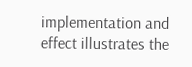implementation and effect illustrates the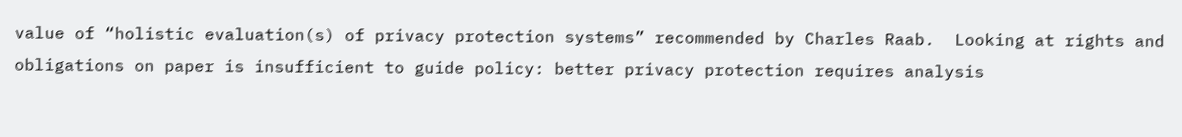value of “holistic evaluation(s) of privacy protection systems” recommended by Charles Raab.  Looking at rights and obligations on paper is insufficient to guide policy: better privacy protection requires analysis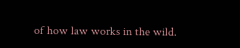of how law works in the wild.